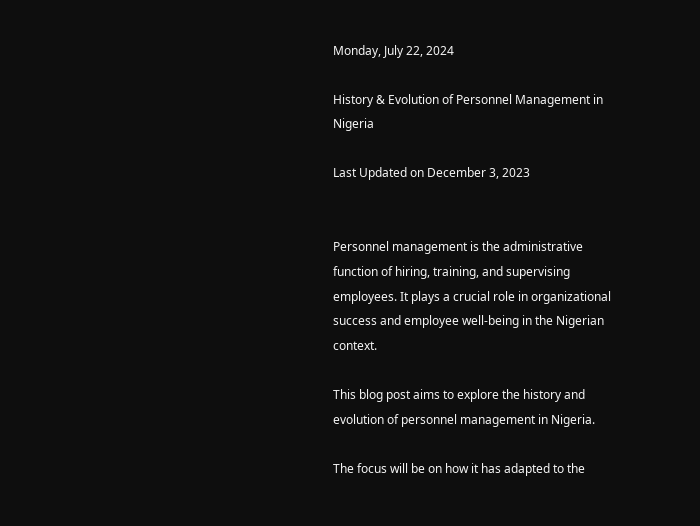Monday, July 22, 2024

History & Evolution of Personnel Management in Nigeria

Last Updated on December 3, 2023


Personnel management is the administrative function of hiring, training, and supervising employees. It plays a crucial role in organizational success and employee well-being in the Nigerian context.

This blog post aims to explore the history and evolution of personnel management in Nigeria.

The focus will be on how it has adapted to the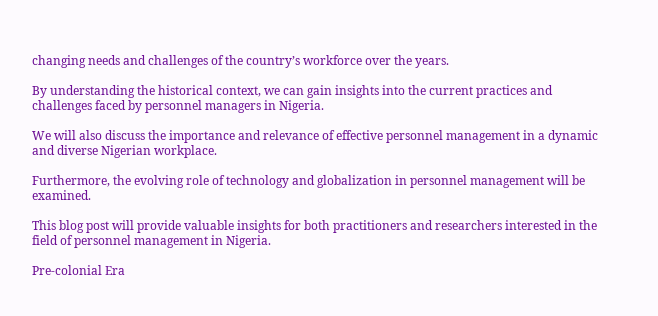changing needs and challenges of the country’s workforce over the years.

By understanding the historical context, we can gain insights into the current practices and challenges faced by personnel managers in Nigeria.

We will also discuss the importance and relevance of effective personnel management in a dynamic and diverse Nigerian workplace.

Furthermore, the evolving role of technology and globalization in personnel management will be examined.

This blog post will provide valuable insights for both practitioners and researchers interested in the field of personnel management in Nigeria.

Pre-colonial Era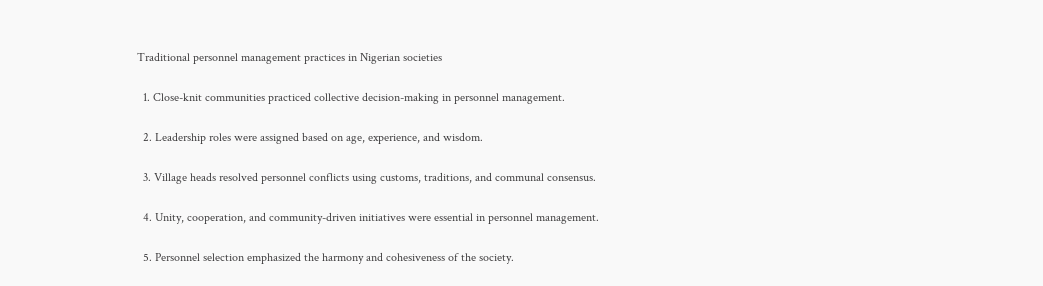Traditional personnel management practices in Nigerian societies

  1. Close-knit communities practiced collective decision-making in personnel management.

  2. Leadership roles were assigned based on age, experience, and wisdom.

  3. Village heads resolved personnel conflicts using customs, traditions, and communal consensus.

  4. Unity, cooperation, and community-driven initiatives were essential in personnel management.

  5. Personnel selection emphasized the harmony and cohesiveness of the society.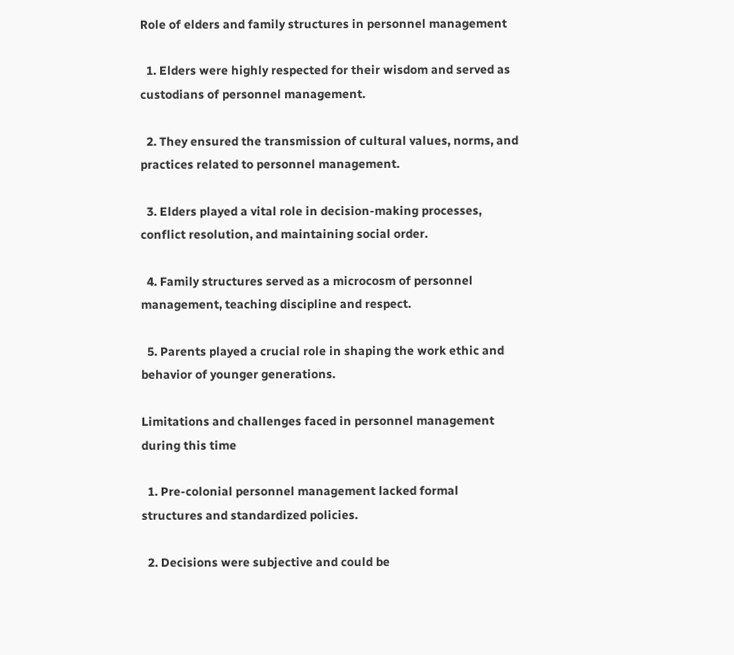Role of elders and family structures in personnel management

  1. Elders were highly respected for their wisdom and served as custodians of personnel management.

  2. They ensured the transmission of cultural values, norms, and practices related to personnel management.

  3. Elders played a vital role in decision-making processes, conflict resolution, and maintaining social order.

  4. Family structures served as a microcosm of personnel management, teaching discipline and respect.

  5. Parents played a crucial role in shaping the work ethic and behavior of younger generations.

Limitations and challenges faced in personnel management during this time

  1. Pre-colonial personnel management lacked formal structures and standardized policies.

  2. Decisions were subjective and could be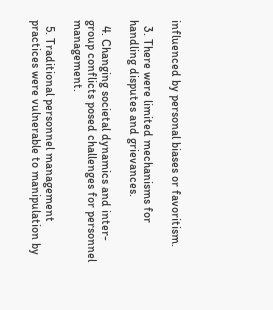influenced by personal biases or favoritism.

  3. There were limited mechanisms for handling disputes and grievances.

  4. Changing societal dynamics and inter-group conflicts posed challenges for personnel management.

  5. Traditional personnel management practices were vulnerable to manipulation by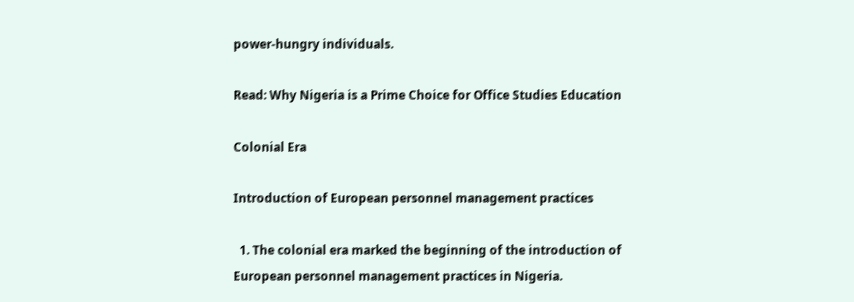power-hungry individuals.

Read: Why Nigeria is a Prime Choice for Office Studies Education

Colonial Era

Introduction of European personnel management practices

  1. The colonial era marked the beginning of the introduction of European personnel management practices in Nigeria.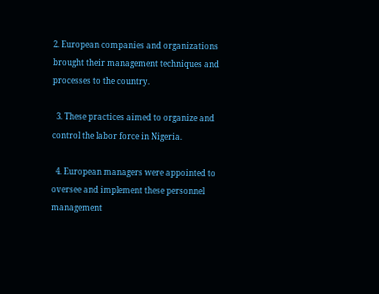2. European companies and organizations brought their management techniques and processes to the country.

  3. These practices aimed to organize and control the labor force in Nigeria.

  4. European managers were appointed to oversee and implement these personnel management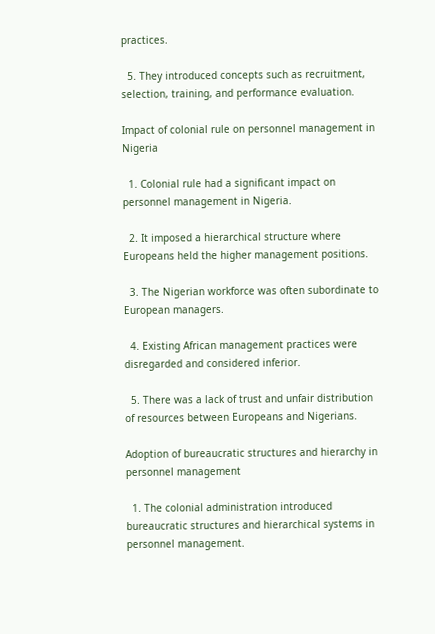practices.

  5. They introduced concepts such as recruitment, selection, training, and performance evaluation.

Impact of colonial rule on personnel management in Nigeria

  1. Colonial rule had a significant impact on personnel management in Nigeria.

  2. It imposed a hierarchical structure where Europeans held the higher management positions.

  3. The Nigerian workforce was often subordinate to European managers.

  4. Existing African management practices were disregarded and considered inferior.

  5. There was a lack of trust and unfair distribution of resources between Europeans and Nigerians.

Adoption of bureaucratic structures and hierarchy in personnel management

  1. The colonial administration introduced bureaucratic structures and hierarchical systems in personnel management.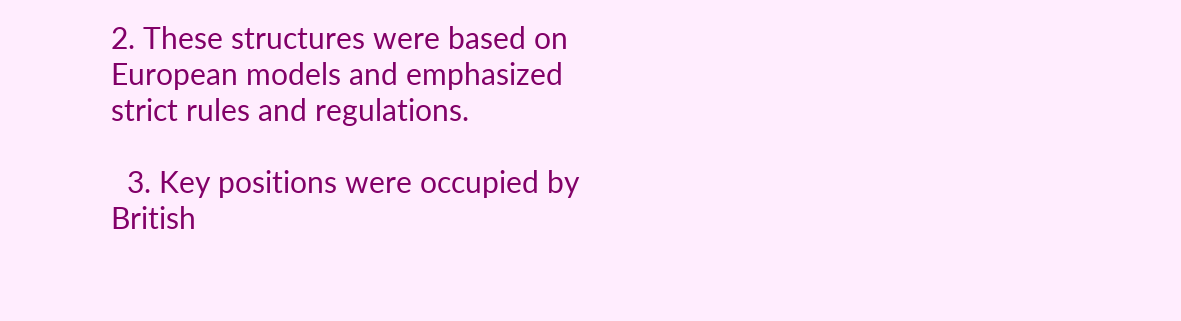2. These structures were based on European models and emphasized strict rules and regulations.

  3. Key positions were occupied by British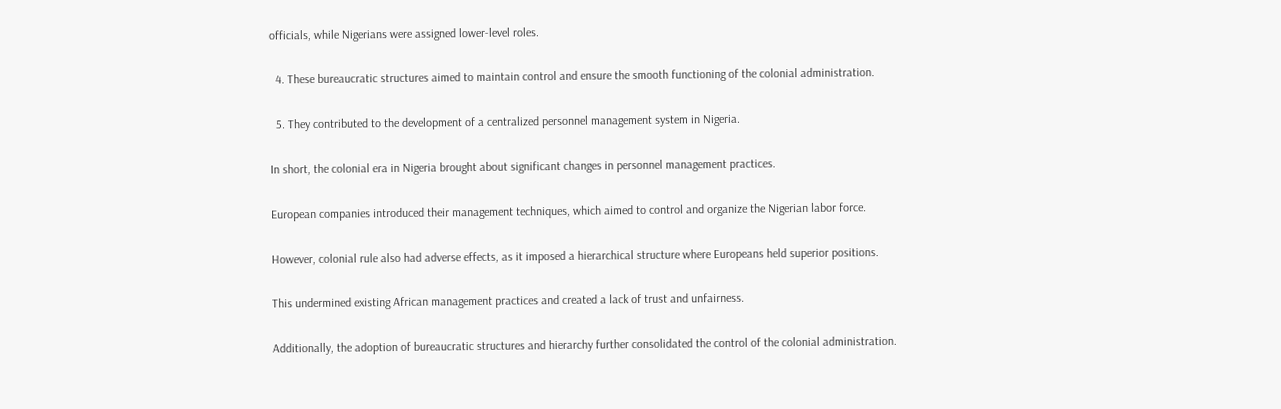officials, while Nigerians were assigned lower-level roles.

  4. These bureaucratic structures aimed to maintain control and ensure the smooth functioning of the colonial administration.

  5. They contributed to the development of a centralized personnel management system in Nigeria.

In short, the colonial era in Nigeria brought about significant changes in personnel management practices.

European companies introduced their management techniques, which aimed to control and organize the Nigerian labor force.

However, colonial rule also had adverse effects, as it imposed a hierarchical structure where Europeans held superior positions.

This undermined existing African management practices and created a lack of trust and unfairness.

Additionally, the adoption of bureaucratic structures and hierarchy further consolidated the control of the colonial administration.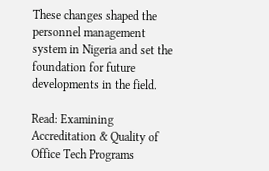These changes shaped the personnel management system in Nigeria and set the foundation for future developments in the field.

Read: Examining Accreditation & Quality of Office Tech Programs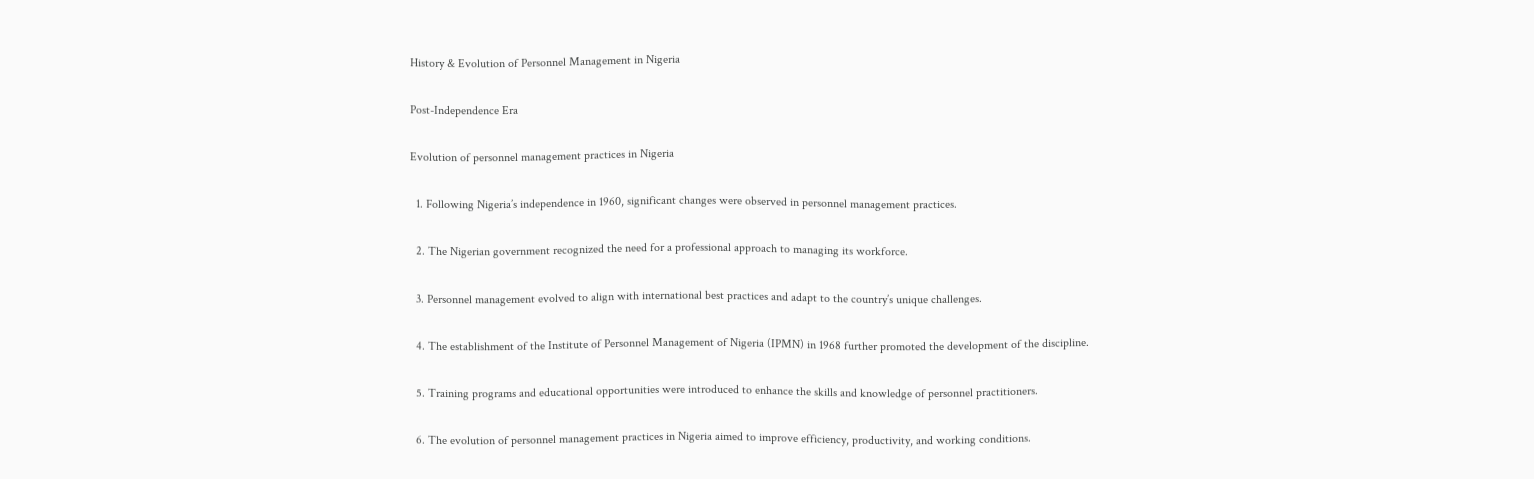History & Evolution of Personnel Management in Nigeria

Post-Independence Era

Evolution of personnel management practices in Nigeria

  1. Following Nigeria’s independence in 1960, significant changes were observed in personnel management practices.

  2. The Nigerian government recognized the need for a professional approach to managing its workforce.

  3. Personnel management evolved to align with international best practices and adapt to the country’s unique challenges.

  4. The establishment of the Institute of Personnel Management of Nigeria (IPMN) in 1968 further promoted the development of the discipline.

  5. Training programs and educational opportunities were introduced to enhance the skills and knowledge of personnel practitioners.

  6. The evolution of personnel management practices in Nigeria aimed to improve efficiency, productivity, and working conditions.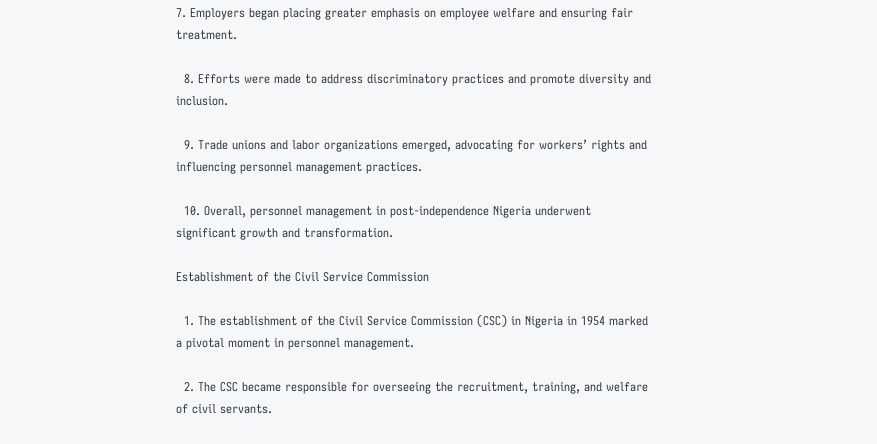7. Employers began placing greater emphasis on employee welfare and ensuring fair treatment.

  8. Efforts were made to address discriminatory practices and promote diversity and inclusion.

  9. Trade unions and labor organizations emerged, advocating for workers’ rights and influencing personnel management practices.

  10. Overall, personnel management in post-independence Nigeria underwent significant growth and transformation.

Establishment of the Civil Service Commission

  1. The establishment of the Civil Service Commission (CSC) in Nigeria in 1954 marked a pivotal moment in personnel management.

  2. The CSC became responsible for overseeing the recruitment, training, and welfare of civil servants.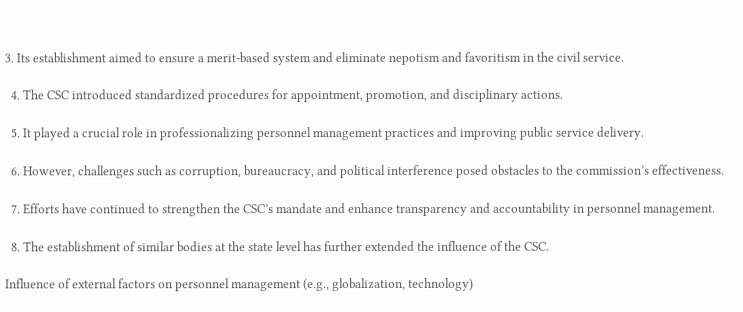3. Its establishment aimed to ensure a merit-based system and eliminate nepotism and favoritism in the civil service.

  4. The CSC introduced standardized procedures for appointment, promotion, and disciplinary actions.

  5. It played a crucial role in professionalizing personnel management practices and improving public service delivery.

  6. However, challenges such as corruption, bureaucracy, and political interference posed obstacles to the commission’s effectiveness.

  7. Efforts have continued to strengthen the CSC’s mandate and enhance transparency and accountability in personnel management.

  8. The establishment of similar bodies at the state level has further extended the influence of the CSC.

Influence of external factors on personnel management (e.g., globalization, technology)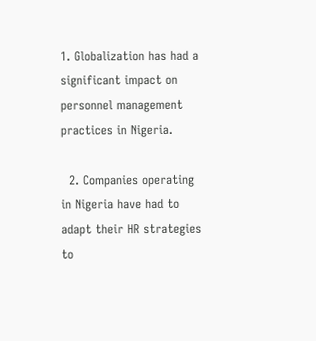1. Globalization has had a significant impact on personnel management practices in Nigeria.

  2. Companies operating in Nigeria have had to adapt their HR strategies to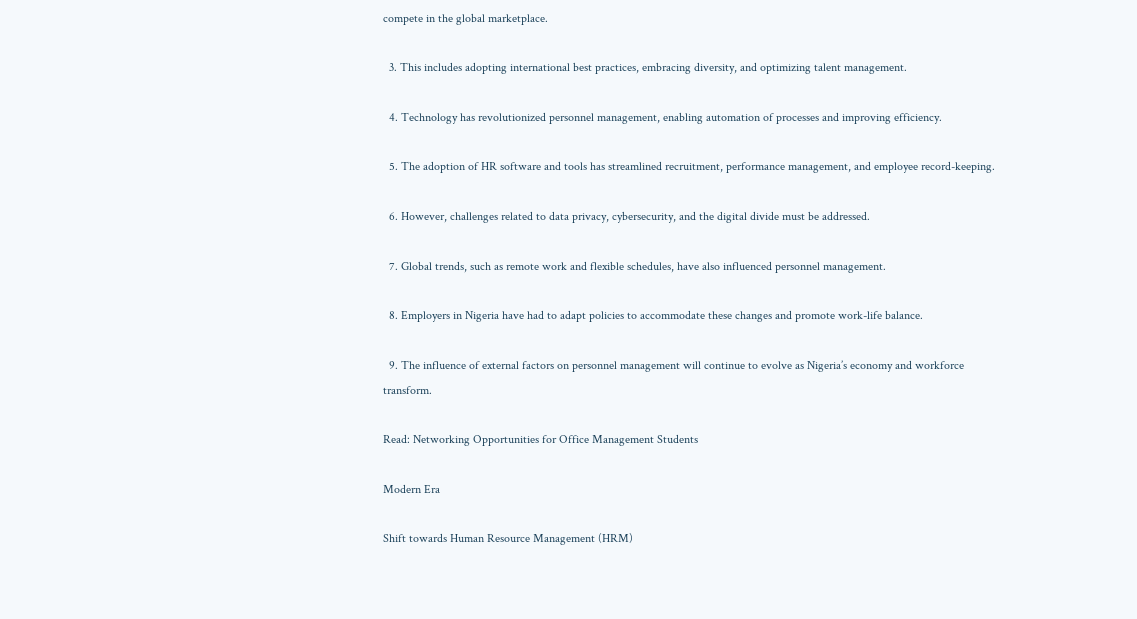compete in the global marketplace.

  3. This includes adopting international best practices, embracing diversity, and optimizing talent management.

  4. Technology has revolutionized personnel management, enabling automation of processes and improving efficiency.

  5. The adoption of HR software and tools has streamlined recruitment, performance management, and employee record-keeping.

  6. However, challenges related to data privacy, cybersecurity, and the digital divide must be addressed.

  7. Global trends, such as remote work and flexible schedules, have also influenced personnel management.

  8. Employers in Nigeria have had to adapt policies to accommodate these changes and promote work-life balance.

  9. The influence of external factors on personnel management will continue to evolve as Nigeria’s economy and workforce transform.

Read: Networking Opportunities for Office Management Students

Modern Era

Shift towards Human Resource Management (HRM)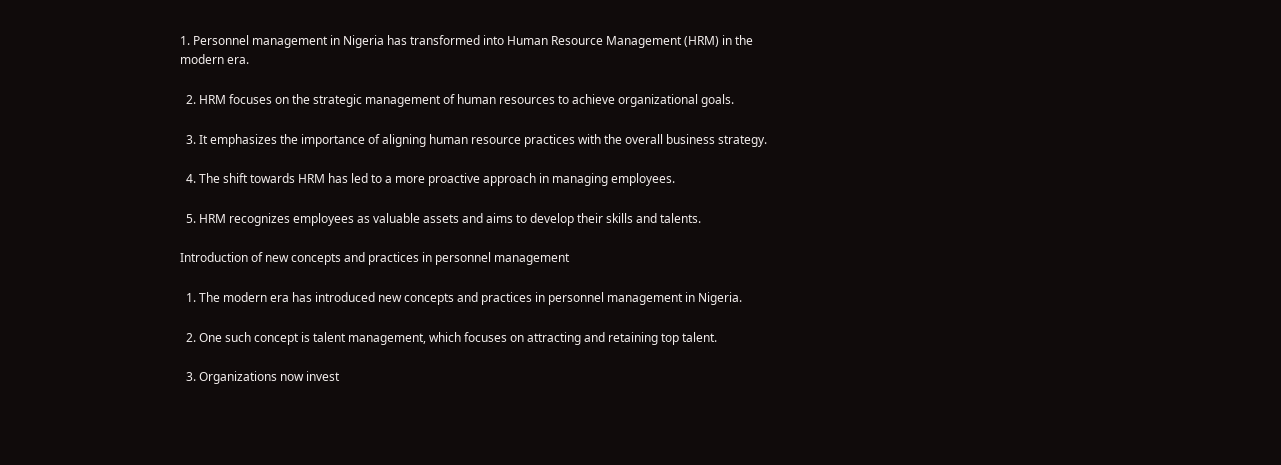1. Personnel management in Nigeria has transformed into Human Resource Management (HRM) in the modern era.

  2. HRM focuses on the strategic management of human resources to achieve organizational goals.

  3. It emphasizes the importance of aligning human resource practices with the overall business strategy.

  4. The shift towards HRM has led to a more proactive approach in managing employees.

  5. HRM recognizes employees as valuable assets and aims to develop their skills and talents.

Introduction of new concepts and practices in personnel management

  1. The modern era has introduced new concepts and practices in personnel management in Nigeria.

  2. One such concept is talent management, which focuses on attracting and retaining top talent.

  3. Organizations now invest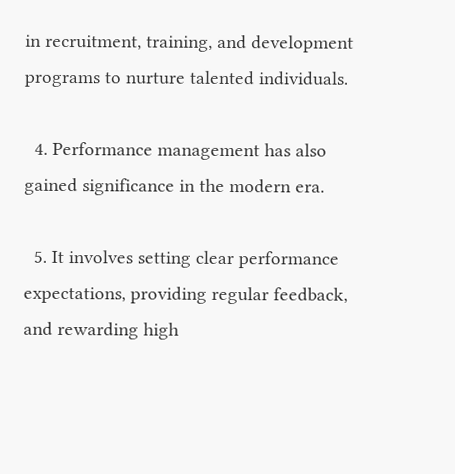in recruitment, training, and development programs to nurture talented individuals.

  4. Performance management has also gained significance in the modern era.

  5. It involves setting clear performance expectations, providing regular feedback, and rewarding high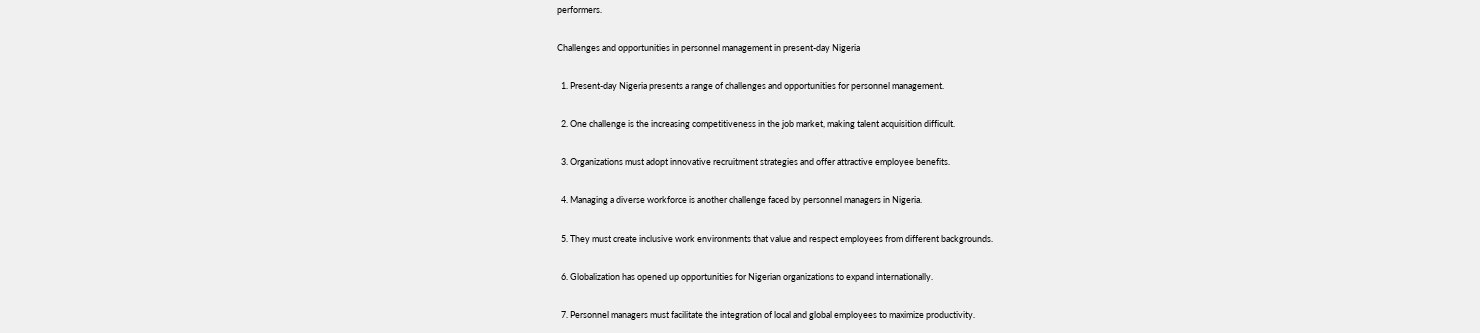performers.

Challenges and opportunities in personnel management in present-day Nigeria

  1. Present-day Nigeria presents a range of challenges and opportunities for personnel management.

  2. One challenge is the increasing competitiveness in the job market, making talent acquisition difficult.

  3. Organizations must adopt innovative recruitment strategies and offer attractive employee benefits.

  4. Managing a diverse workforce is another challenge faced by personnel managers in Nigeria.

  5. They must create inclusive work environments that value and respect employees from different backgrounds.

  6. Globalization has opened up opportunities for Nigerian organizations to expand internationally.

  7. Personnel managers must facilitate the integration of local and global employees to maximize productivity.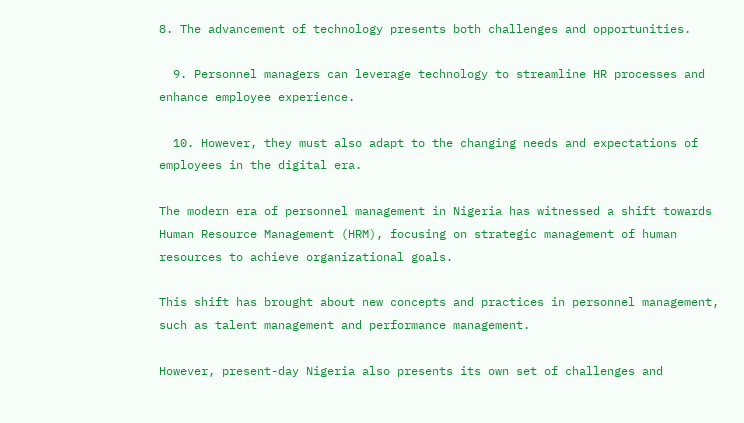8. The advancement of technology presents both challenges and opportunities.

  9. Personnel managers can leverage technology to streamline HR processes and enhance employee experience.

  10. However, they must also adapt to the changing needs and expectations of employees in the digital era.

The modern era of personnel management in Nigeria has witnessed a shift towards Human Resource Management (HRM), focusing on strategic management of human resources to achieve organizational goals.

This shift has brought about new concepts and practices in personnel management, such as talent management and performance management.

However, present-day Nigeria also presents its own set of challenges and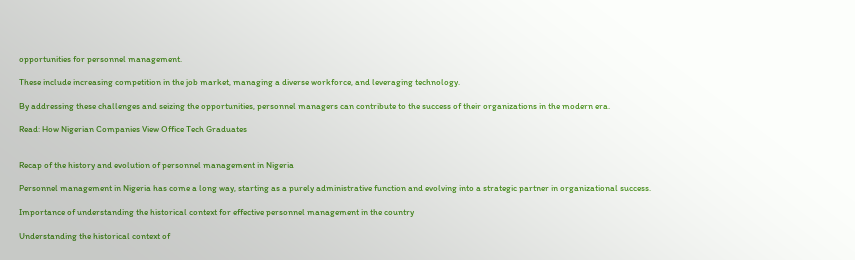opportunities for personnel management.

These include increasing competition in the job market, managing a diverse workforce, and leveraging technology.

By addressing these challenges and seizing the opportunities, personnel managers can contribute to the success of their organizations in the modern era.

Read: How Nigerian Companies View Office Tech Graduates


Recap of the history and evolution of personnel management in Nigeria

Personnel management in Nigeria has come a long way, starting as a purely administrative function and evolving into a strategic partner in organizational success.

Importance of understanding the historical context for effective personnel management in the country

Understanding the historical context of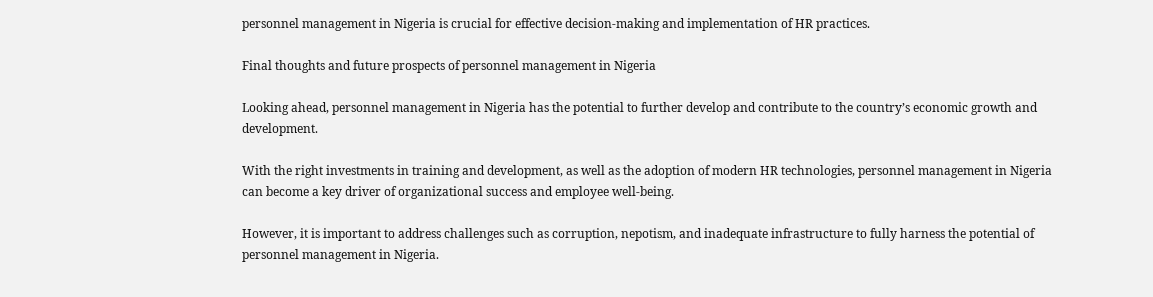personnel management in Nigeria is crucial for effective decision-making and implementation of HR practices.

Final thoughts and future prospects of personnel management in Nigeria

Looking ahead, personnel management in Nigeria has the potential to further develop and contribute to the country’s economic growth and development.

With the right investments in training and development, as well as the adoption of modern HR technologies, personnel management in Nigeria can become a key driver of organizational success and employee well-being.

However, it is important to address challenges such as corruption, nepotism, and inadequate infrastructure to fully harness the potential of personnel management in Nigeria.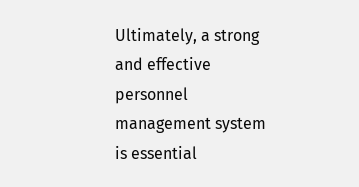Ultimately, a strong and effective personnel management system is essential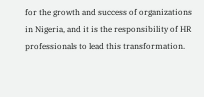for the growth and success of organizations in Nigeria, and it is the responsibility of HR professionals to lead this transformation.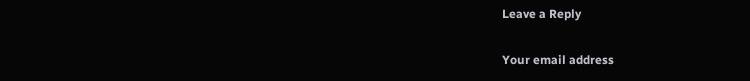Leave a Reply

Your email address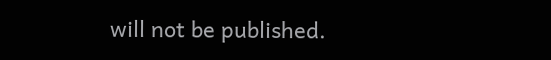will not be published.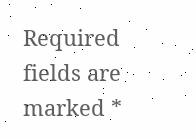Required fields are marked *